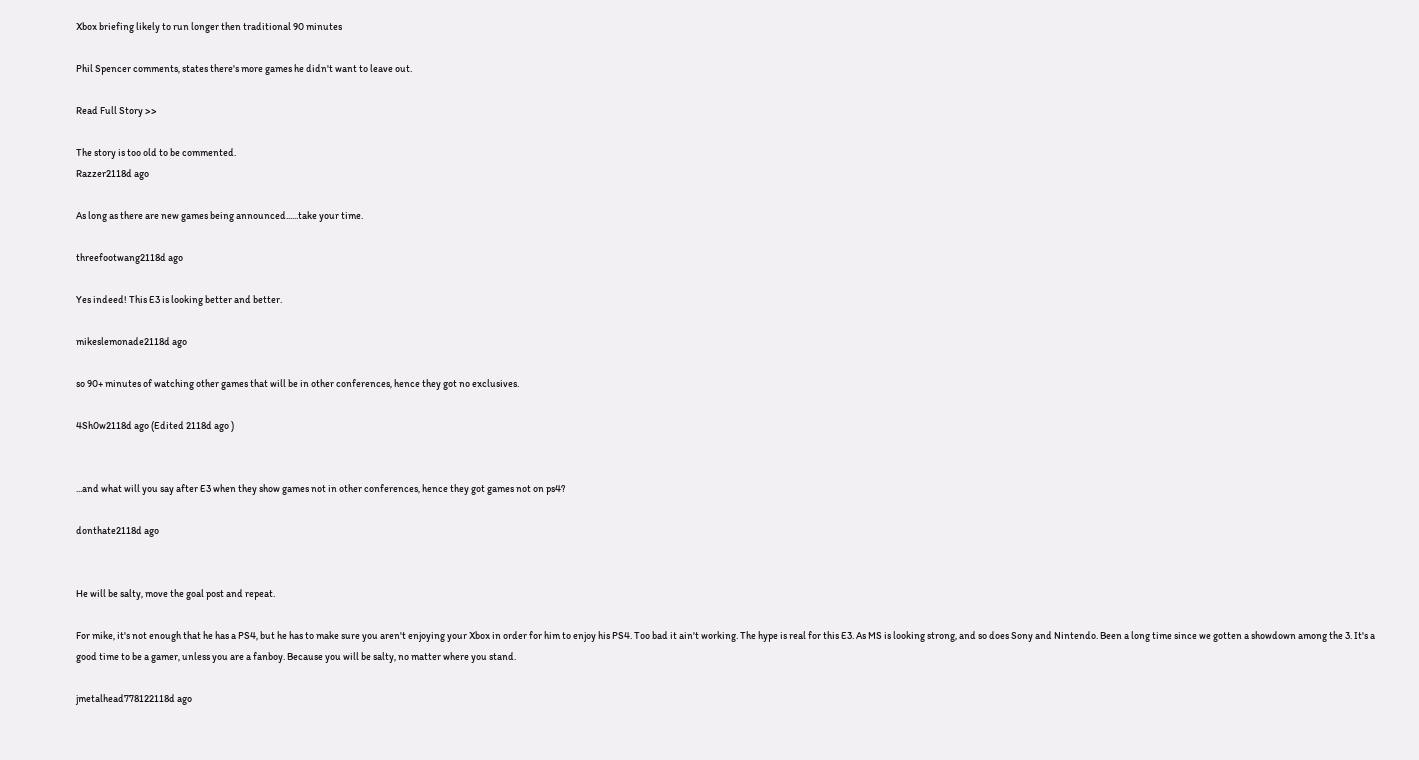Xbox briefing likely to run longer then traditional 90 minutes

Phil Spencer comments, states there's more games he didn't want to leave out.

Read Full Story >>

The story is too old to be commented.
Razzer2118d ago

As long as there are new games being announced......take your time.

threefootwang2118d ago

Yes indeed! This E3 is looking better and better.

mikeslemonade2118d ago

so 90+ minutes of watching other games that will be in other conferences, hence they got no exclusives.

4Sh0w2118d ago (Edited 2118d ago )


...and what will you say after E3 when they show games not in other conferences, hence they got games not on ps4?

donthate2118d ago


He will be salty, move the goal post and repeat.

For mike, it's not enough that he has a PS4, but he has to make sure you aren't enjoying your Xbox in order for him to enjoy his PS4. Too bad it ain't working. The hype is real for this E3. As MS is looking strong, and so does Sony and Nintendo. Been a long time since we gotten a showdown among the 3. It's a good time to be a gamer, unless you are a fanboy. Because you will be salty, no matter where you stand.

jmetalhead778122118d ago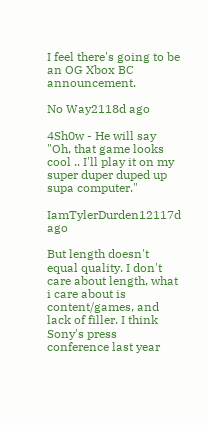I feel there's going to be an OG Xbox BC announcement.

No Way2118d ago

4Sh0w - He will say "Oh, that game looks cool .. I'll play it on my super duper duped up supa computer."

IamTylerDurden12117d ago

But length doesn't equal quality. I don't care about length, what i care about is content/games, and lack of filler. I think Sony's press conference last year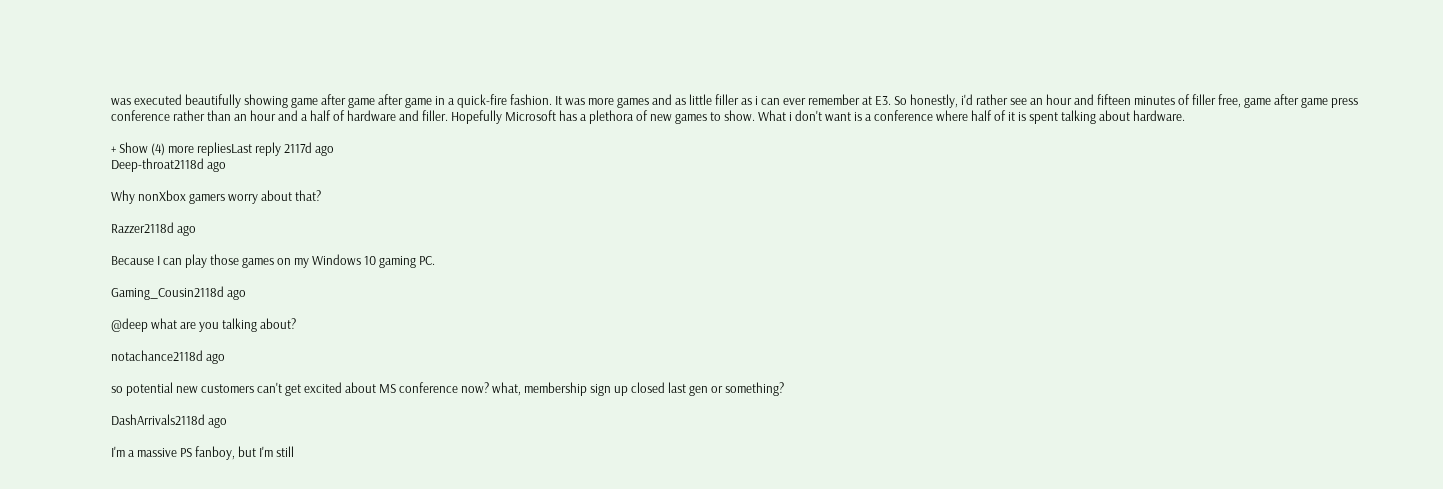was executed beautifully showing game after game after game in a quick-fire fashion. It was more games and as little filler as i can ever remember at E3. So honestly, i'd rather see an hour and fifteen minutes of filler free, game after game press conference rather than an hour and a half of hardware and filler. Hopefully Microsoft has a plethora of new games to show. What i don't want is a conference where half of it is spent talking about hardware.

+ Show (4) more repliesLast reply 2117d ago
Deep-throat2118d ago

Why nonXbox gamers worry about that?

Razzer2118d ago

Because I can play those games on my Windows 10 gaming PC.

Gaming_Cousin2118d ago

@deep what are you talking about?

notachance2118d ago

so potential new customers can't get excited about MS conference now? what, membership sign up closed last gen or something?

DashArrivals2118d ago

I'm a massive PS fanboy, but I'm still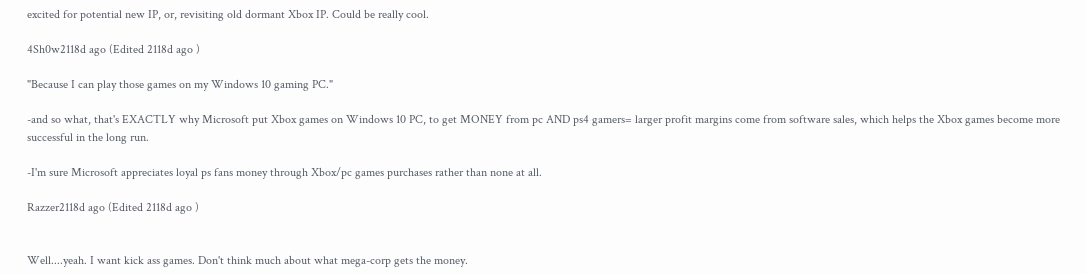excited for potential new IP, or, revisiting old dormant Xbox IP. Could be really cool.

4Sh0w2118d ago (Edited 2118d ago )

"Because I can play those games on my Windows 10 gaming PC."

-and so what, that's EXACTLY why Microsoft put Xbox games on Windows 10 PC, to get MONEY from pc AND ps4 gamers= larger profit margins come from software sales, which helps the Xbox games become more successful in the long run.

-I'm sure Microsoft appreciates loyal ps fans money through Xbox/pc games purchases rather than none at all.

Razzer2118d ago (Edited 2118d ago )


Well....yeah. I want kick ass games. Don't think much about what mega-corp gets the money.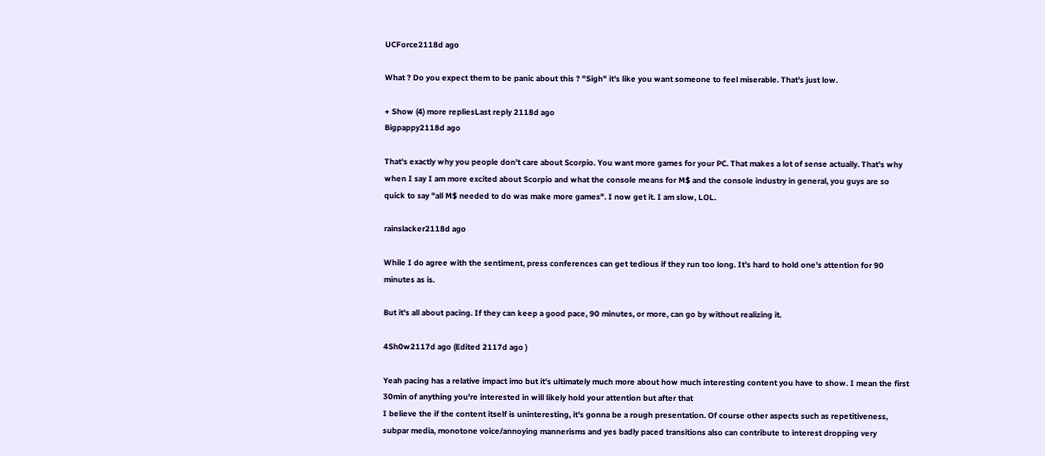UCForce2118d ago

What ? Do you expect them to be panic about this ? "Sigh" it's like you want someone to feel miserable. That's just low.

+ Show (4) more repliesLast reply 2118d ago
Bigpappy2118d ago

That's exactly why you people don't care about Scorpio. You want more games for your PC. That makes a lot of sense actually. That's why when I say I am more excited about Scorpio and what the console means for M$ and the console industry in general, you guys are so quick to say "all M$ needed to do was make more games". I now get it. I am slow, LOL.

rainslacker2118d ago

While I do agree with the sentiment, press conferences can get tedious if they run too long. It's hard to hold one's attention for 90 minutes as is.

But it's all about pacing. If they can keep a good pace, 90 minutes, or more, can go by without realizing it.

4Sh0w2117d ago (Edited 2117d ago )

Yeah pacing has a relative impact imo but it's ultimately much more about how much interesting content you have to show. I mean the first 30min of anything you're interested in will likely hold your attention but after that
I believe the if the content itself is uninteresting, it's gonna be a rough presentation. Of course other aspects such as repetitiveness, subpar media, monotone voice/annoying mannerisms and yes badly paced transitions also can contribute to interest dropping very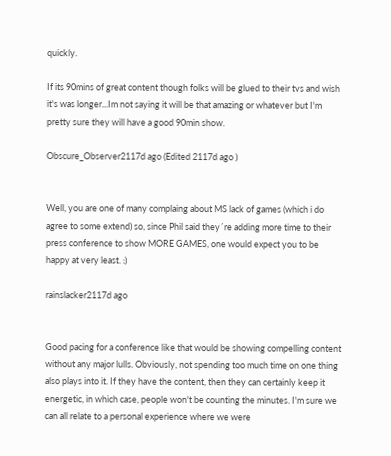quickly.

If its 90mins of great content though folks will be glued to their tvs and wish it's was longer...Im not saying it will be that amazing or whatever but I'm pretty sure they will have a good 90min show.

Obscure_Observer2117d ago (Edited 2117d ago )


Well, you are one of many complaing about MS lack of games (which i do agree to some extend) so, since Phil said they´re adding more time to their press conference to show MORE GAMES, one would expect you to be happy at very least. :)

rainslacker2117d ago


Good pacing for a conference like that would be showing compelling content without any major lulls. Obviously, not spending too much time on one thing also plays into it. If they have the content, then they can certainly keep it energetic, in which case, people won't be counting the minutes. I'm sure we can all relate to a personal experience where we were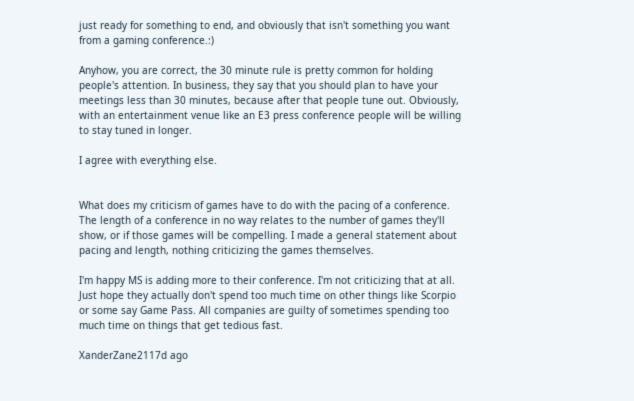just ready for something to end, and obviously that isn't something you want from a gaming conference.:)

Anyhow, you are correct, the 30 minute rule is pretty common for holding people's attention. In business, they say that you should plan to have your meetings less than 30 minutes, because after that people tune out. Obviously, with an entertainment venue like an E3 press conference people will be willing to stay tuned in longer.

I agree with everything else.


What does my criticism of games have to do with the pacing of a conference. The length of a conference in no way relates to the number of games they'll show, or if those games will be compelling. I made a general statement about pacing and length, nothing criticizing the games themselves.

I'm happy MS is adding more to their conference. I'm not criticizing that at all. Just hope they actually don't spend too much time on other things like Scorpio or some say Game Pass. All companies are guilty of sometimes spending too much time on things that get tedious fast.

XanderZane2117d ago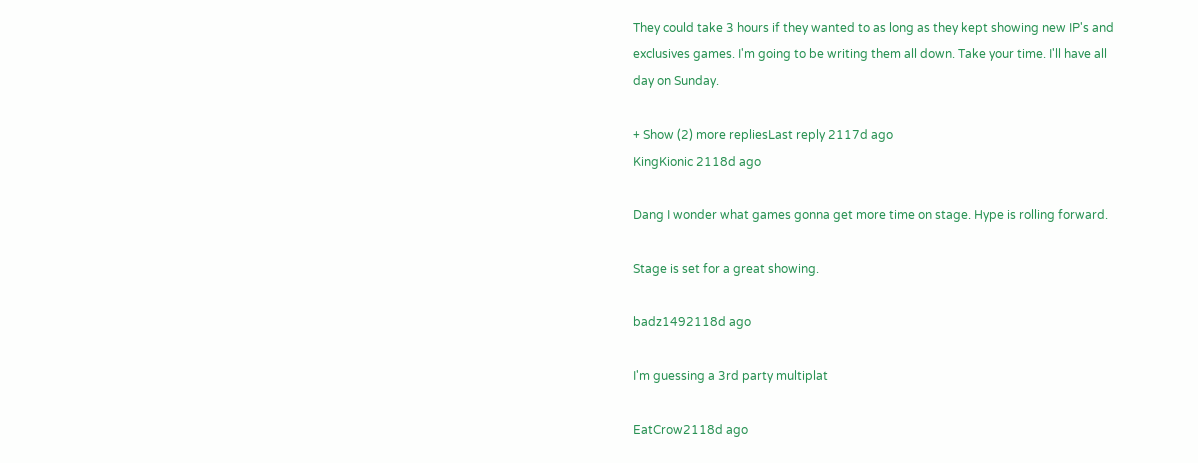They could take 3 hours if they wanted to as long as they kept showing new IP's and exclusives games. I'm going to be writing them all down. Take your time. I'll have all day on Sunday.

+ Show (2) more repliesLast reply 2117d ago
KingKionic 2118d ago

Dang I wonder what games gonna get more time on stage. Hype is rolling forward.

Stage is set for a great showing.

badz1492118d ago

I'm guessing a 3rd party multiplat

EatCrow2118d ago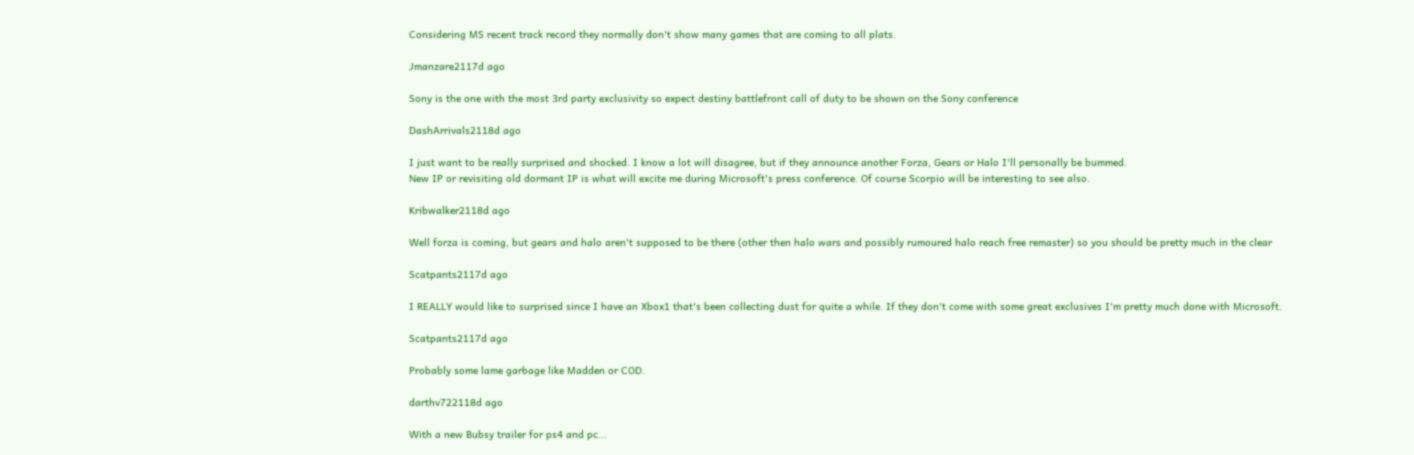Considering MS recent track record they normally don't show many games that are coming to all plats.

Jmanzare2117d ago

Sony is the one with the most 3rd party exclusivity so expect destiny battlefront call of duty to be shown on the Sony conference

DashArrivals2118d ago

I just want to be really surprised and shocked. I know a lot will disagree, but if they announce another Forza, Gears or Halo I'll personally be bummed.
New IP or revisiting old dormant IP is what will excite me during Microsoft's press conference. Of course Scorpio will be interesting to see also.

Kribwalker2118d ago

Well forza is coming, but gears and halo aren't supposed to be there (other then halo wars and possibly rumoured halo reach free remaster) so you should be pretty much in the clear

Scatpants2117d ago

I REALLY would like to surprised since I have an Xbox1 that's been collecting dust for quite a while. If they don't come with some great exclusives I'm pretty much done with Microsoft.

Scatpants2117d ago

Probably some lame garbage like Madden or COD.

darthv722118d ago

With a new Bubsy trailer for ps4 and pc...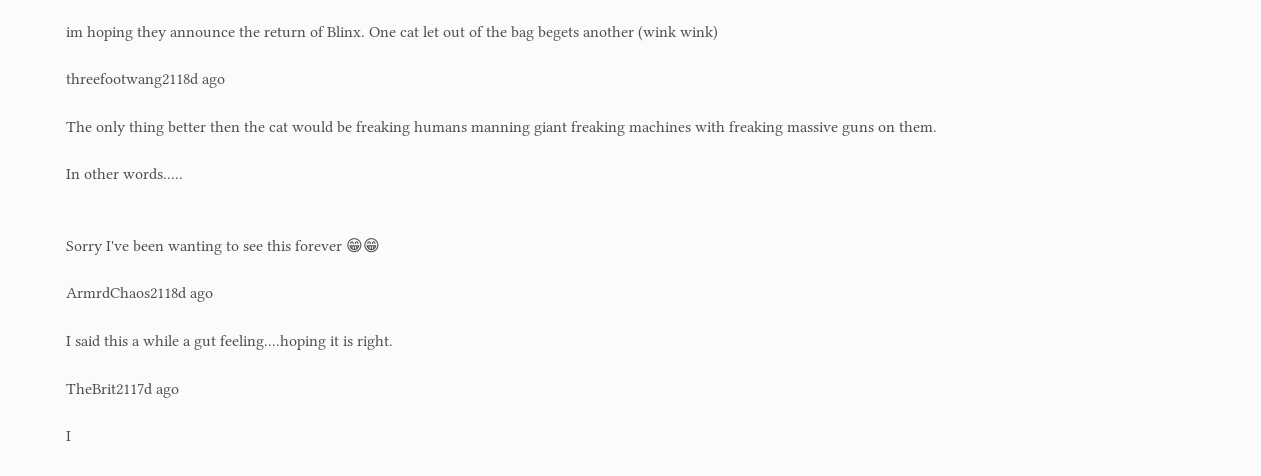im hoping they announce the return of Blinx. One cat let out of the bag begets another (wink wink)

threefootwang2118d ago

The only thing better then the cat would be freaking humans manning giant freaking machines with freaking massive guns on them.

In other words.....


Sorry I've been wanting to see this forever 😁😁

ArmrdChaos2118d ago

I said this a while a gut feeling....hoping it is right.

TheBrit2117d ago

I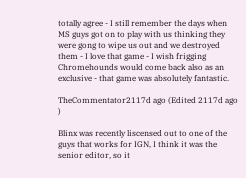totally agree - I still remember the days when MS guys got on to play with us thinking they were gong to wipe us out and we destroyed them - I love that game - I wish frigging Chromehounds would come back also as an exclusive - that game was absolutely fantastic.

TheCommentator2117d ago (Edited 2117d ago )

Blinx was recently liscensed out to one of the guys that works for IGN, I think it was the senior editor, so it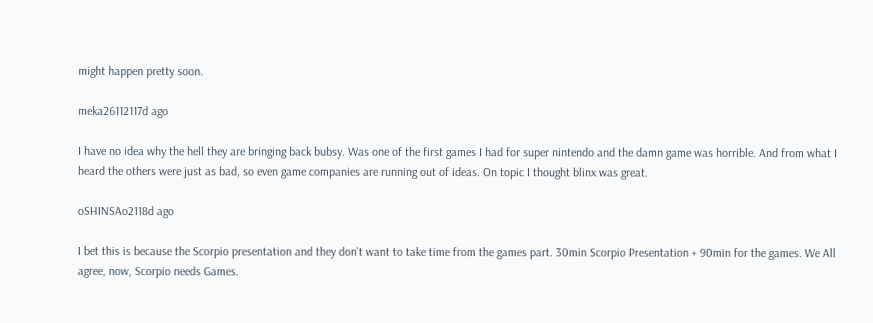might happen pretty soon.

meka26112117d ago

I have no idea why the hell they are bringing back bubsy. Was one of the first games I had for super nintendo and the damn game was horrible. And from what I heard the others were just as bad, so even game companies are running out of ideas. On topic I thought blinx was great.

oSHINSAo2118d ago

I bet this is because the Scorpio presentation and they don't want to take time from the games part. 30min Scorpio Presentation + 90min for the games. We All agree, now, Scorpio needs Games.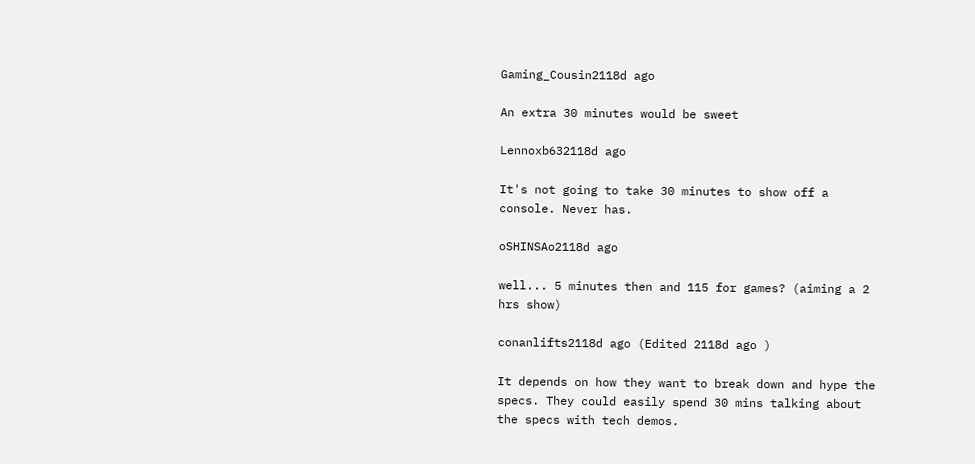Gaming_Cousin2118d ago

An extra 30 minutes would be sweet

Lennoxb632118d ago

It's not going to take 30 minutes to show off a console. Never has.

oSHINSAo2118d ago

well... 5 minutes then and 115 for games? (aiming a 2 hrs show)

conanlifts2118d ago (Edited 2118d ago )

It depends on how they want to break down and hype the specs. They could easily spend 30 mins talking about the specs with tech demos.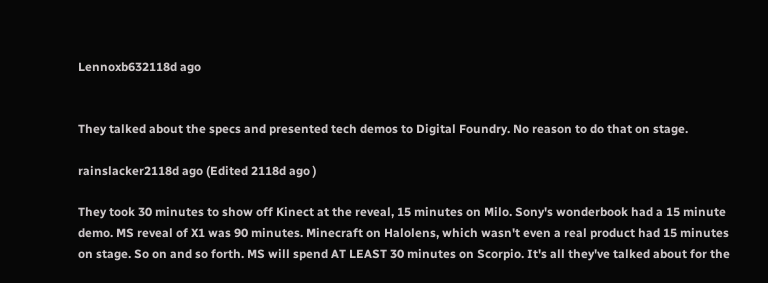Lennoxb632118d ago


They talked about the specs and presented tech demos to Digital Foundry. No reason to do that on stage.

rainslacker2118d ago (Edited 2118d ago )

They took 30 minutes to show off Kinect at the reveal, 15 minutes on Milo. Sony's wonderbook had a 15 minute demo. MS reveal of X1 was 90 minutes. Minecraft on Halolens, which wasn't even a real product had 15 minutes on stage. So on and so forth. MS will spend AT LEAST 30 minutes on Scorpio. It's all they've talked about for the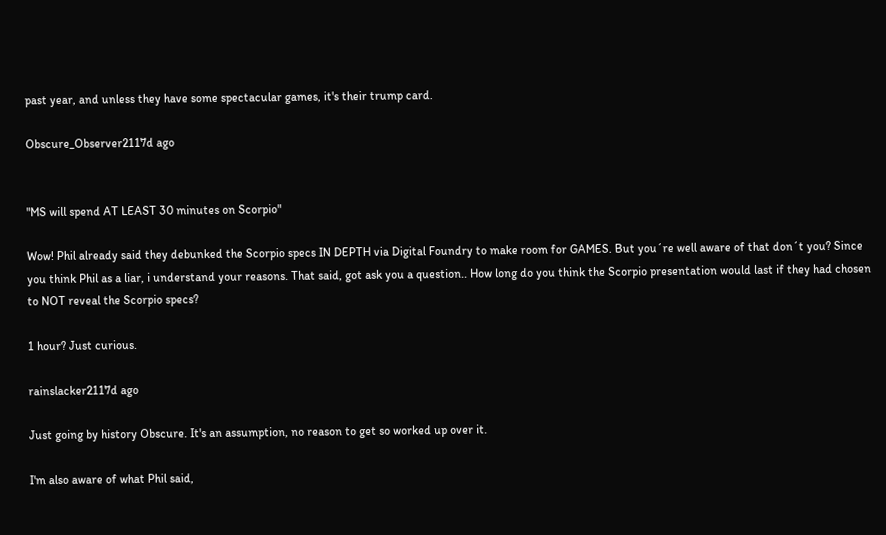past year, and unless they have some spectacular games, it's their trump card.

Obscure_Observer2117d ago


"MS will spend AT LEAST 30 minutes on Scorpio"

Wow! Phil already said they debunked the Scorpio specs IN DEPTH via Digital Foundry to make room for GAMES. But you´re well aware of that don´t you? Since you think Phil as a liar, i understand your reasons. That said, got ask you a question.. How long do you think the Scorpio presentation would last if they had chosen to NOT reveal the Scorpio specs?

1 hour? Just curious.

rainslacker2117d ago

Just going by history Obscure. It's an assumption, no reason to get so worked up over it.

I'm also aware of what Phil said,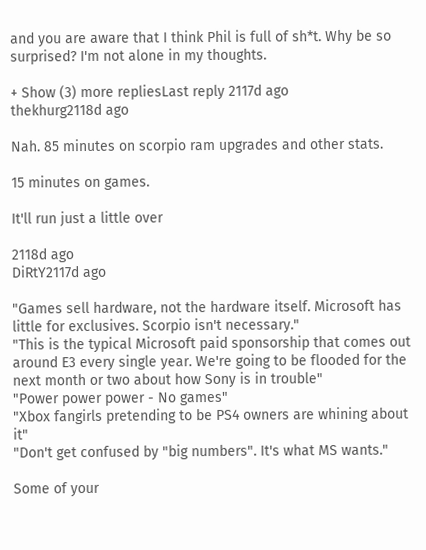and you are aware that I think Phil is full of sh*t. Why be so surprised? I'm not alone in my thoughts.

+ Show (3) more repliesLast reply 2117d ago
thekhurg2118d ago

Nah. 85 minutes on scorpio ram upgrades and other stats.

15 minutes on games.

It'll run just a little over

2118d ago
DiRtY2117d ago

"Games sell hardware, not the hardware itself. Microsoft has little for exclusives. Scorpio isn't necessary."
"This is the typical Microsoft paid sponsorship that comes out around E3 every single year. We're going to be flooded for the next month or two about how Sony is in trouble"
"Power power power - No games"
"Xbox fangirls pretending to be PS4 owners are whining about it"
"Don't get confused by "big numbers". It's what MS wants."

Some of your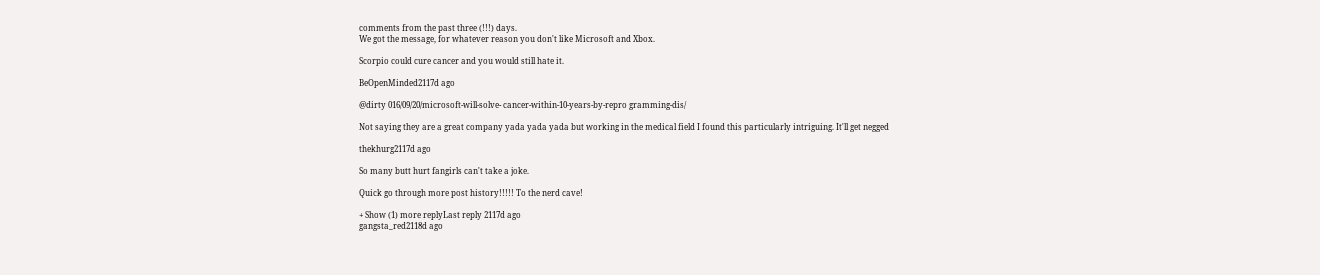comments from the past three (!!!) days.
We got the message, for whatever reason you don't like Microsoft and Xbox.

Scorpio could cure cancer and you would still hate it.

BeOpenMinded2117d ago

@dirty 016/09/20/microsoft-will-solve- cancer-within-10-years-by-repro gramming-dis/

Not saying they are a great company yada yada yada but working in the medical field I found this particularly intriguing. It'll get negged

thekhurg2117d ago

So many butt hurt fangirls can't take a joke.

Quick go through more post history!!!!! To the nerd cave!

+ Show (1) more replyLast reply 2117d ago
gangsta_red2118d ago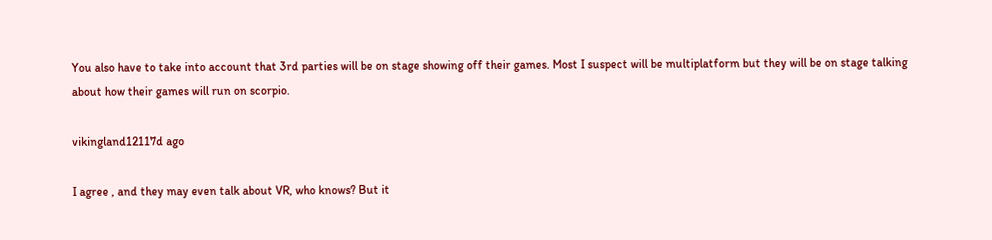You also have to take into account that 3rd parties will be on stage showing off their games. Most I suspect will be multiplatform but they will be on stage talking about how their games will run on scorpio.

vikingland12117d ago

I agree , and they may even talk about VR, who knows? But it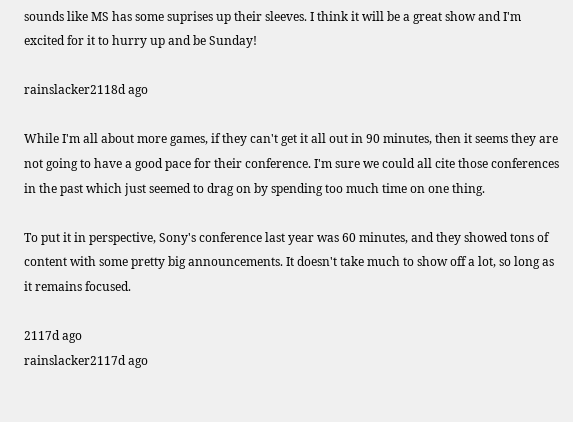sounds like MS has some suprises up their sleeves. I think it will be a great show and I'm excited for it to hurry up and be Sunday!

rainslacker2118d ago

While I'm all about more games, if they can't get it all out in 90 minutes, then it seems they are not going to have a good pace for their conference. I'm sure we could all cite those conferences in the past which just seemed to drag on by spending too much time on one thing.

To put it in perspective, Sony's conference last year was 60 minutes, and they showed tons of content with some pretty big announcements. It doesn't take much to show off a lot, so long as it remains focused.

2117d ago
rainslacker2117d ago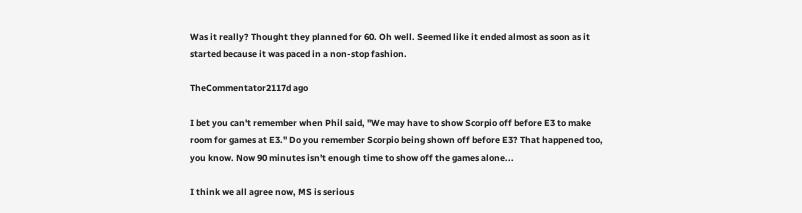Was it really? Thought they planned for 60. Oh well. Seemed like it ended almost as soon as it started because it was paced in a non-stop fashion.

TheCommentator2117d ago

I bet you can't remember when Phil said, "We may have to show Scorpio off before E3 to make room for games at E3." Do you remember Scorpio being shown off before E3? That happened too, you know. Now 90 minutes isn't enough time to show off the games alone...

I think we all agree now, MS is serious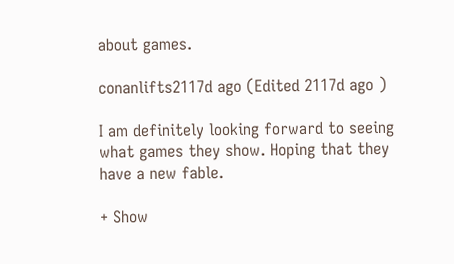about games.

conanlifts2117d ago (Edited 2117d ago )

I am definitely looking forward to seeing what games they show. Hoping that they have a new fable.

+ Show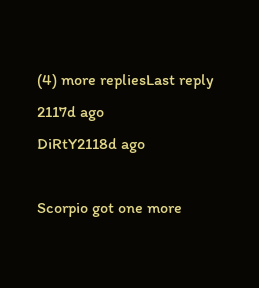(4) more repliesLast reply 2117d ago
DiRtY2118d ago

Scorpio got one more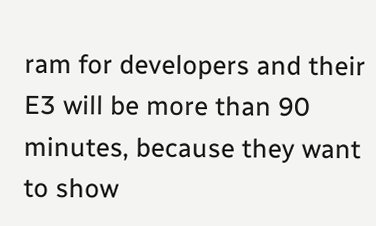ram for developers and their E3 will be more than 90 minutes, because they want to show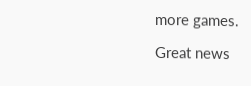more games.

Great news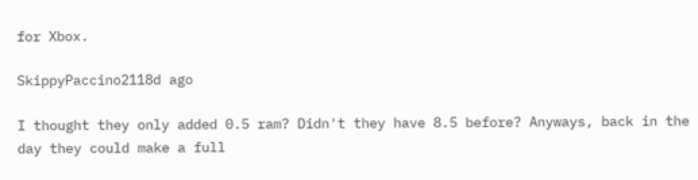for Xbox.

SkippyPaccino2118d ago

I thought they only added 0.5 ram? Didn't they have 8.5 before? Anyways, back in the day they could make a full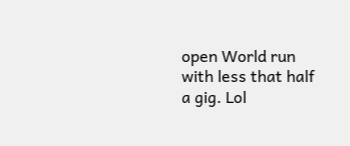open World run with less that half a gig. Lol